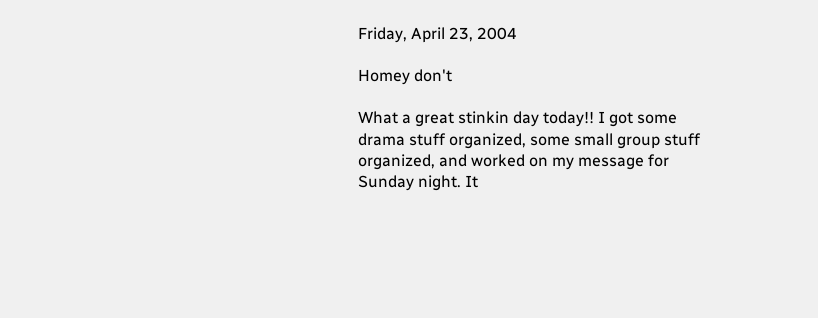Friday, April 23, 2004

Homey don't

What a great stinkin day today!! I got some drama stuff organized, some small group stuff organized, and worked on my message for Sunday night. It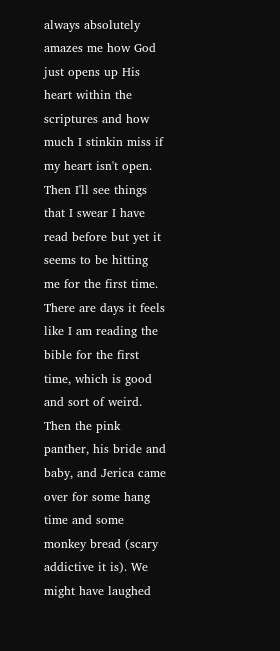always absolutely amazes me how God just opens up His heart within the scriptures and how much I stinkin miss if my heart isn't open. Then I'll see things that I swear I have read before but yet it seems to be hitting me for the first time. There are days it feels like I am reading the bible for the first time, which is good and sort of weird. Then the pink panther, his bride and baby, and Jerica came over for some hang time and some monkey bread (scary addictive it is). We might have laughed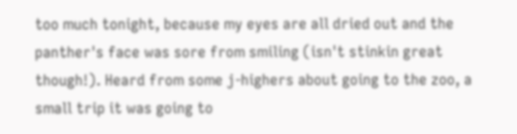too much tonight, because my eyes are all dried out and the panther's face was sore from smiling (isn't stinkin great though!). Heard from some j-highers about going to the zoo, a small trip it was going to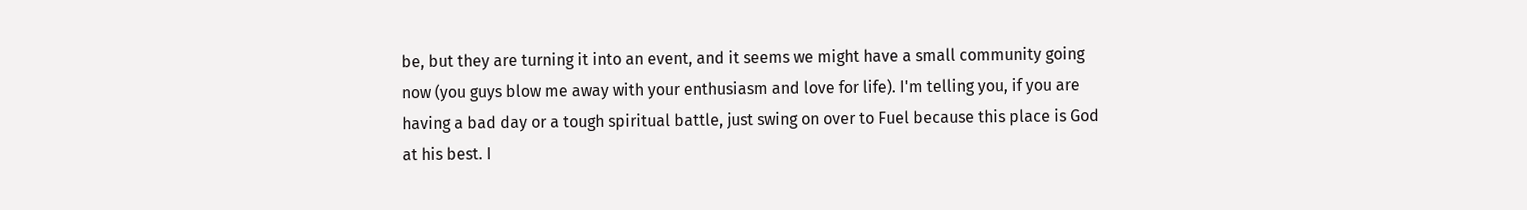be, but they are turning it into an event, and it seems we might have a small community going now (you guys blow me away with your enthusiasm and love for life). I'm telling you, if you are having a bad day or a tough spiritual battle, just swing on over to Fuel because this place is God at his best. I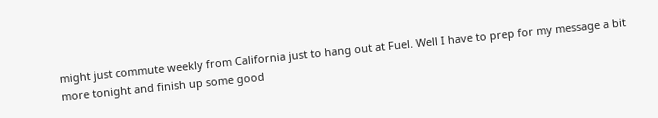might just commute weekly from California just to hang out at Fuel. Well I have to prep for my message a bit more tonight and finish up some good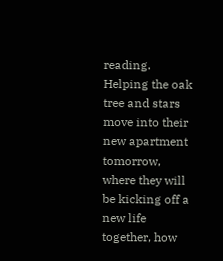reading. Helping the oak tree and stars move into their new apartment tomorrow, where they will be kicking off a new life together, how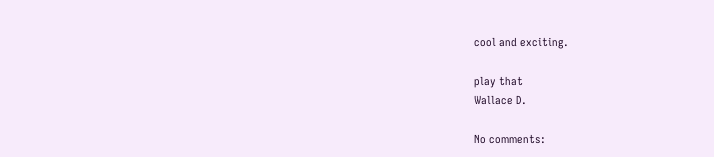cool and exciting.

play that
Wallace D.

No comments: